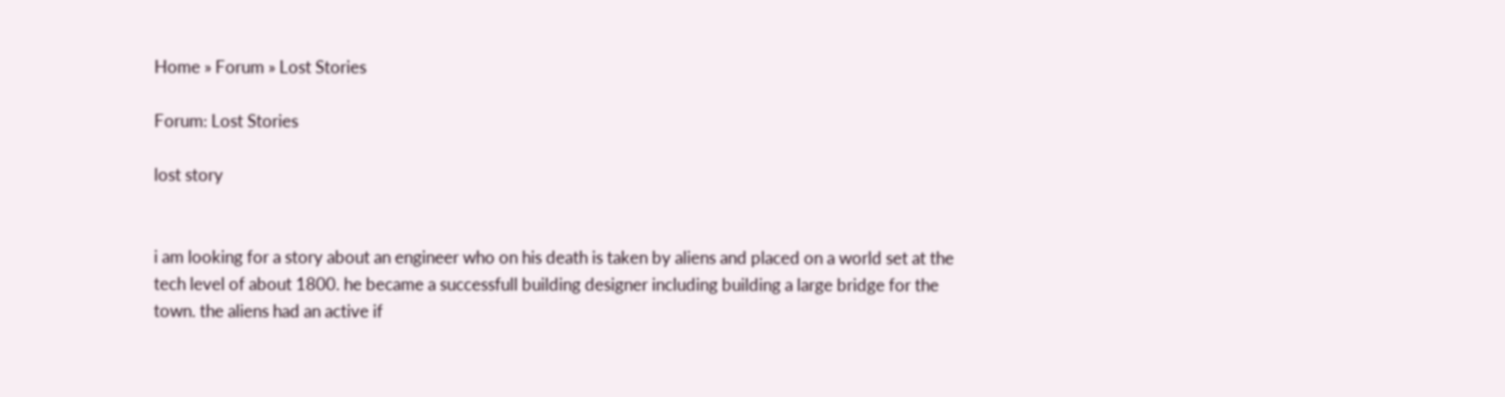Home » Forum » Lost Stories

Forum: Lost Stories

lost story


i am looking for a story about an engineer who on his death is taken by aliens and placed on a world set at the tech level of about 1800. he became a successfull building designer including building a large bridge for the town. the aliens had an active if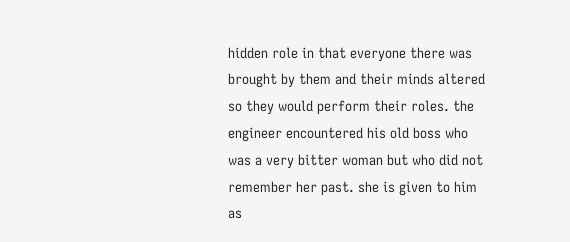hidden role in that everyone there was brought by them and their minds altered so they would perform their roles. the engineer encountered his old boss who was a very bitter woman but who did not remember her past. she is given to him as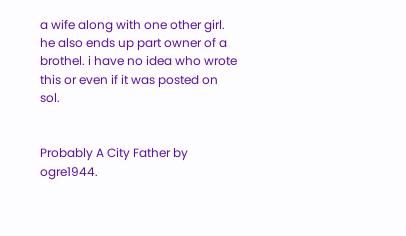a wife along with one other girl. he also ends up part owner of a brothel. i have no idea who wrote this or even if it was posted on sol.


Probably A City Father by ogre1944.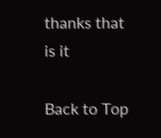thanks that is it

Back to Top